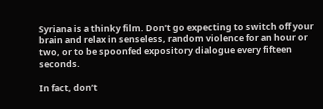Syriana is a thinky film. Don’t go expecting to switch off your brain and relax in senseless, random violence for an hour or two, or to be spoonfed expository dialogue every fifteen seconds.

In fact, don’t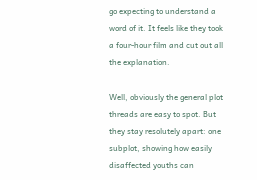go expecting to understand a word of it. It feels like they took a four-hour film and cut out all the explanation.

Well, obviously the general plot threads are easy to spot. But they stay resolutely apart: one subplot, showing how easily disaffected youths can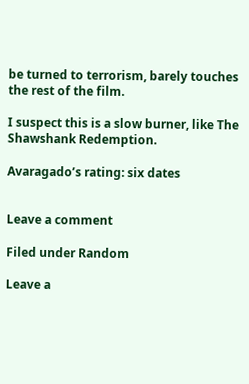be turned to terrorism, barely touches the rest of the film.

I suspect this is a slow burner, like The Shawshank Redemption.

Avaragado’s rating: six dates


Leave a comment

Filed under Random

Leave a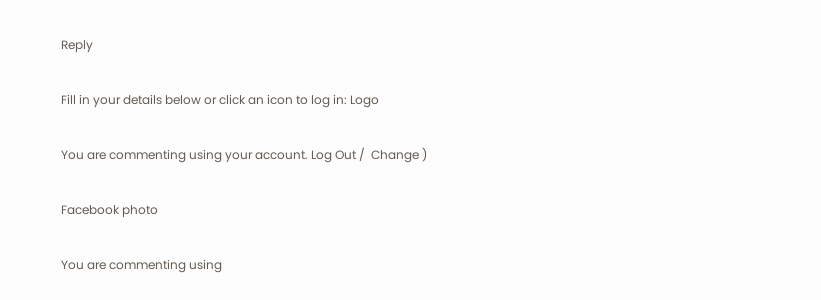Reply

Fill in your details below or click an icon to log in: Logo

You are commenting using your account. Log Out /  Change )

Facebook photo

You are commenting using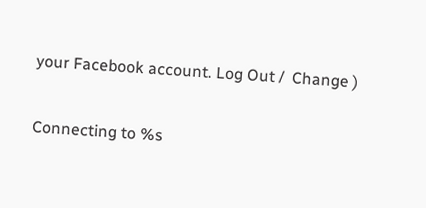your Facebook account. Log Out /  Change )

Connecting to %s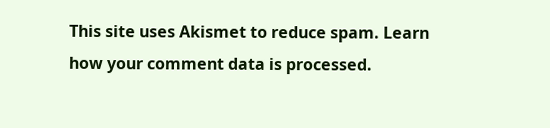This site uses Akismet to reduce spam. Learn how your comment data is processed.